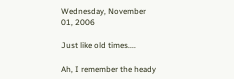Wednesday, November 01, 2006

Just like old times....

Ah, I remember the heady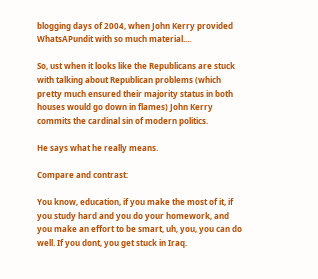blogging days of 2004, when John Kerry provided WhatsAPundit with so much material....

So, ust when it looks like the Republicans are stuck with talking about Republican problems (which pretty much ensured their majority status in both houses would go down in flames) John Kerry commits the cardinal sin of modern politics.

He says what he really means.

Compare and contrast:

You know, education, if you make the most of it, if you study hard and you do your homework, and you make an effort to be smart, uh, you, you can do well. If you dont, you get stuck in Iraq.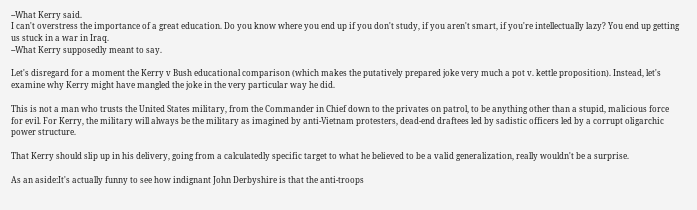--What Kerry said.
I can't overstress the importance of a great education. Do you know where you end up if you don't study, if you aren't smart, if you're intellectually lazy? You end up getting us stuck in a war in Iraq.
--What Kerry supposedly meant to say.

Let's disregard for a moment the Kerry v Bush educational comparison (which makes the putatively prepared joke very much a pot v. kettle proposition). Instead, let's examine why Kerry might have mangled the joke in the very particular way he did.

This is not a man who trusts the United States military, from the Commander in Chief down to the privates on patrol, to be anything other than a stupid, malicious force for evil. For Kerry, the military will always be the military as imagined by anti-Vietnam protesters, dead-end draftees led by sadistic officers led by a corrupt oligarchic power structure.

That Kerry should slip up in his delivery, going from a calculatedly specific target to what he believed to be a valid generalization, really wouldn't be a surprise.

As an aside:It's actually funny to see how indignant John Derbyshire is that the anti-troops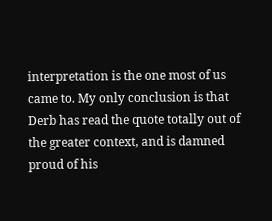interpretation is the one most of us came to. My only conclusion is that Derb has read the quote totally out of the greater context, and is damned proud of his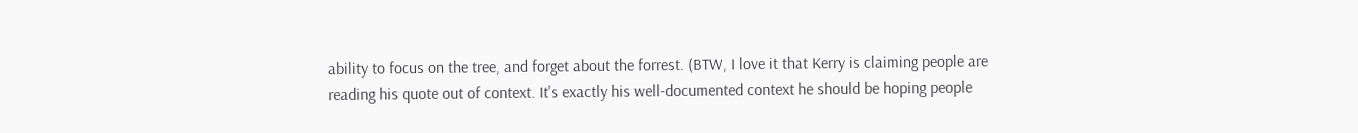ability to focus on the tree, and forget about the forrest. (BTW, I love it that Kerry is claiming people are reading his quote out of context. It's exactly his well-documented context he should be hoping people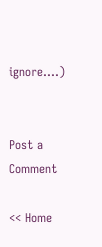ignore....)


Post a Comment

<< Home